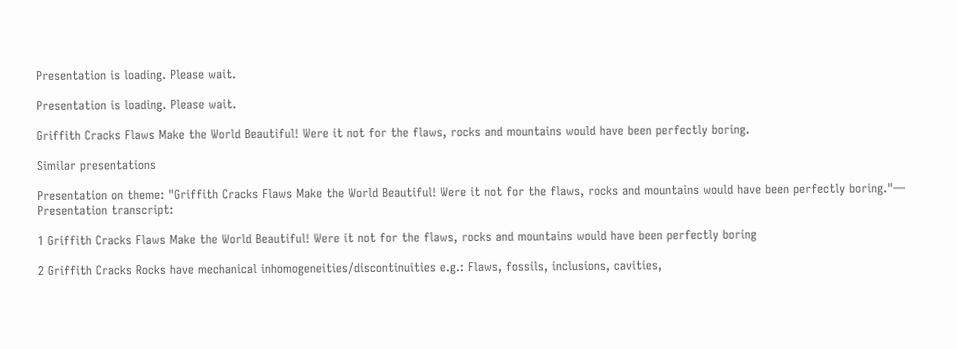Presentation is loading. Please wait.

Presentation is loading. Please wait.

Griffith Cracks Flaws Make the World Beautiful! Were it not for the flaws, rocks and mountains would have been perfectly boring.

Similar presentations

Presentation on theme: "Griffith Cracks Flaws Make the World Beautiful! Were it not for the flaws, rocks and mountains would have been perfectly boring."— Presentation transcript:

1 Griffith Cracks Flaws Make the World Beautiful! Were it not for the flaws, rocks and mountains would have been perfectly boring

2 Griffith Cracks Rocks have mechanical inhomogeneities/discontinuities e.g.: Flaws, fossils, inclusions, cavities,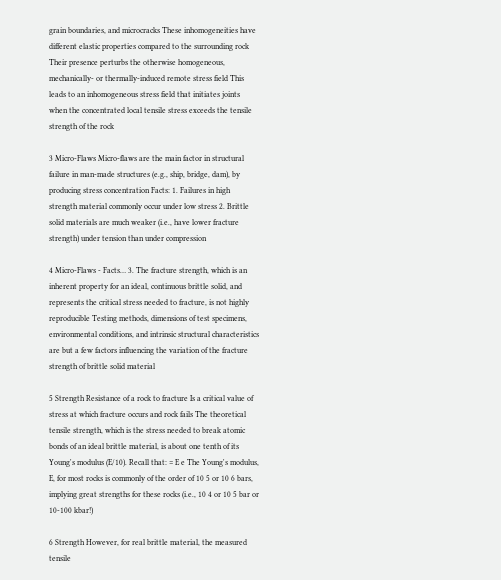grain boundaries, and microcracks These inhomogeneities have different elastic properties compared to the surrounding rock Their presence perturbs the otherwise homogeneous, mechanically- or thermally-induced remote stress field This leads to an inhomogeneous stress field that initiates joints when the concentrated local tensile stress exceeds the tensile strength of the rock

3 Micro-Flaws Micro-flaws are the main factor in structural failure in man-made structures (e.g., ship, bridge, dam), by producing stress concentration Facts: 1. Failures in high strength material commonly occur under low stress 2. Brittle solid materials are much weaker (i.e., have lower fracture strength) under tension than under compression

4 Micro-Flaws - Facts… 3. The fracture strength, which is an inherent property for an ideal, continuous brittle solid, and represents the critical stress needed to fracture, is not highly reproducible Testing methods, dimensions of test specimens, environmental conditions, and intrinsic structural characteristics are but a few factors influencing the variation of the fracture strength of brittle solid material

5 Strength Resistance of a rock to fracture Is a critical value of stress at which fracture occurs and rock fails The theoretical tensile strength, which is the stress needed to break atomic bonds of an ideal brittle material, is about one tenth of its Young's modulus (E/10). Recall that: = E e The Young's modulus, E, for most rocks is commonly of the order of 10 5 or 10 6 bars, implying great strengths for these rocks (i.e., 10 4 or 10 5 bar or 10-100 kbar!)

6 Strength However, for real brittle material, the measured tensile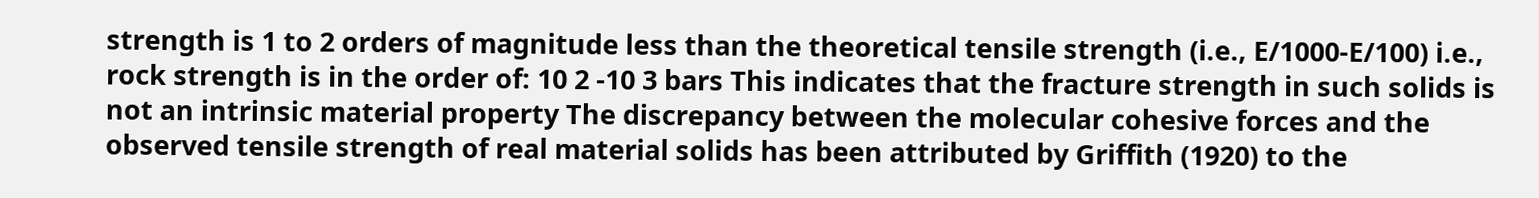strength is 1 to 2 orders of magnitude less than the theoretical tensile strength (i.e., E/1000-E/100) i.e., rock strength is in the order of: 10 2 -10 3 bars This indicates that the fracture strength in such solids is not an intrinsic material property The discrepancy between the molecular cohesive forces and the observed tensile strength of real material solids has been attributed by Griffith (1920) to the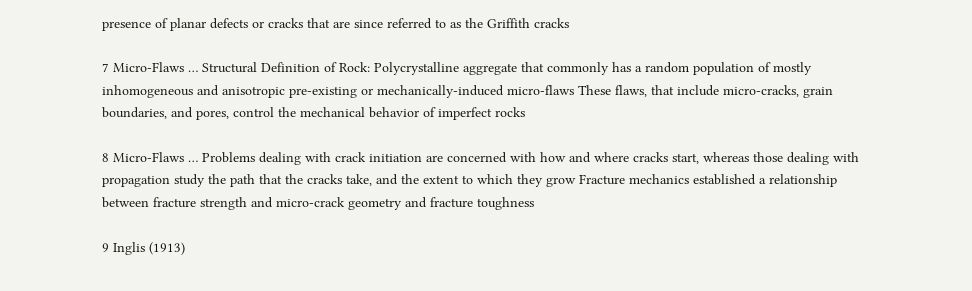presence of planar defects or cracks that are since referred to as the Griffith cracks

7 Micro-Flaws … Structural Definition of Rock: Polycrystalline aggregate that commonly has a random population of mostly inhomogeneous and anisotropic pre-existing or mechanically-induced micro-flaws These flaws, that include micro-cracks, grain boundaries, and pores, control the mechanical behavior of imperfect rocks

8 Micro-Flaws … Problems dealing with crack initiation are concerned with how and where cracks start, whereas those dealing with propagation study the path that the cracks take, and the extent to which they grow Fracture mechanics established a relationship between fracture strength and micro-crack geometry and fracture toughness

9 Inglis (1913)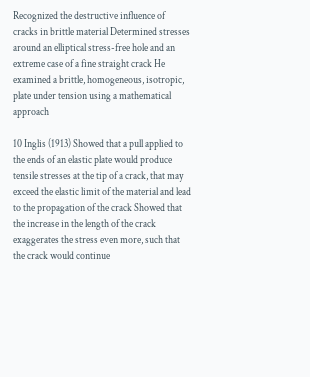Recognized the destructive influence of cracks in brittle material Determined stresses around an elliptical stress-free hole and an extreme case of a fine straight crack He examined a brittle, homogeneous, isotropic, plate under tension using a mathematical approach

10 Inglis (1913) Showed that a pull applied to the ends of an elastic plate would produce tensile stresses at the tip of a crack, that may exceed the elastic limit of the material and lead to the propagation of the crack Showed that the increase in the length of the crack exaggerates the stress even more, such that the crack would continue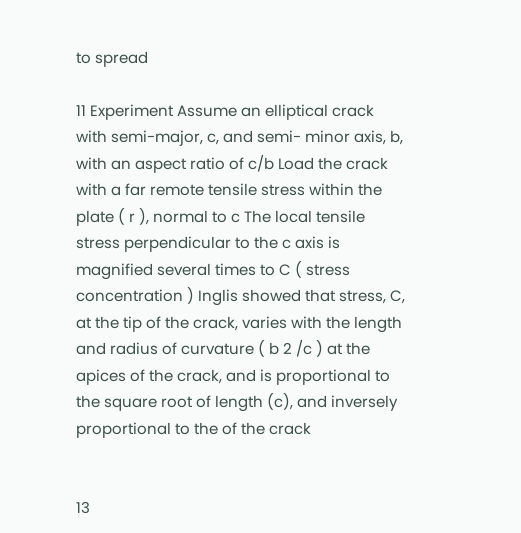to spread

11 Experiment Assume an elliptical crack with semi-major, c, and semi- minor axis, b, with an aspect ratio of c/b Load the crack with a far remote tensile stress within the plate ( r ), normal to c The local tensile stress perpendicular to the c axis is magnified several times to C ( stress concentration ) Inglis showed that stress, C, at the tip of the crack, varies with the length and radius of curvature ( b 2 /c ) at the apices of the crack, and is proportional to the square root of length (c), and inversely proportional to the of the crack


13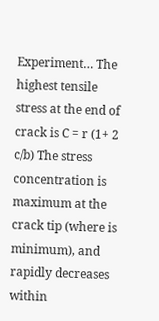Experiment… The highest tensile stress at the end of crack is C = r (1+ 2 c/b) The stress concentration is maximum at the crack tip (where is minimum), and rapidly decreases within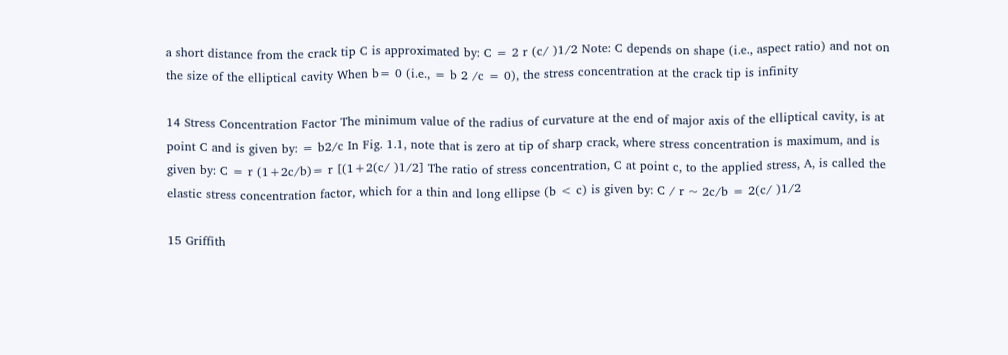a short distance from the crack tip C is approximated by: C = 2 r (c/ )1/2 Note: C depends on shape (i.e., aspect ratio) and not on the size of the elliptical cavity When b= 0 (i.e., = b 2 /c = 0), the stress concentration at the crack tip is infinity

14 Stress Concentration Factor The minimum value of the radius of curvature at the end of major axis of the elliptical cavity, is at point C and is given by: = b2/c In Fig. 1.1, note that is zero at tip of sharp crack, where stress concentration is maximum, and is given by: C = r (1+2c/b)= r [(1+2(c/ )1/2] The ratio of stress concentration, C at point c, to the applied stress, A, is called the elastic stress concentration factor, which for a thin and long ellipse (b < c) is given by: C / r ~ 2c/b = 2(c/ )1/2

15 Griffith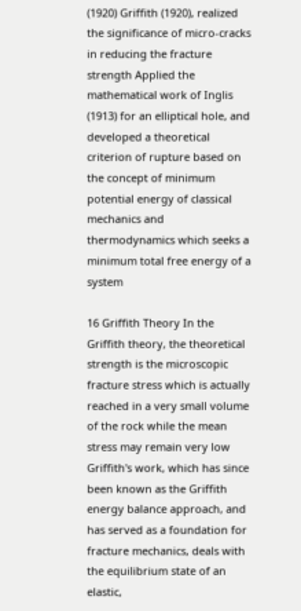(1920) Griffith (1920), realized the significance of micro-cracks in reducing the fracture strength Applied the mathematical work of Inglis (1913) for an elliptical hole, and developed a theoretical criterion of rupture based on the concept of minimum potential energy of classical mechanics and thermodynamics which seeks a minimum total free energy of a system

16 Griffith Theory In the Griffith theory, the theoretical strength is the microscopic fracture stress which is actually reached in a very small volume of the rock while the mean stress may remain very low Griffith's work, which has since been known as the Griffith energy balance approach, and has served as a foundation for fracture mechanics, deals with the equilibrium state of an elastic,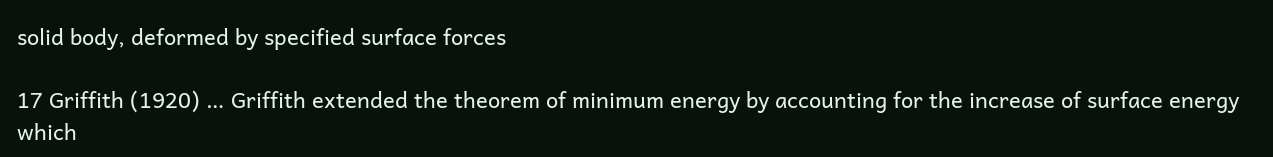solid body, deformed by specified surface forces

17 Griffith (1920) … Griffith extended the theorem of minimum energy by accounting for the increase of surface energy which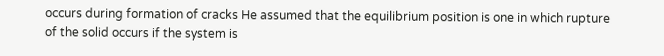occurs during formation of cracks He assumed that the equilibrium position is one in which rupture of the solid occurs if the system is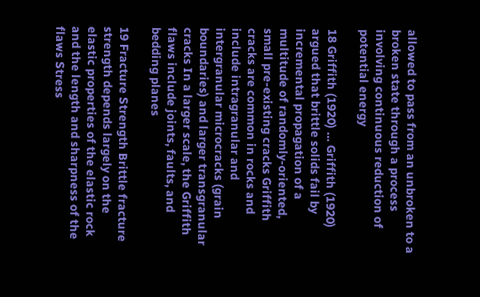allowed to pass from an unbroken to a broken state through a process involving continuous reduction of potential energy

18 Griffith (1920) … Griffith (1920) argued that brittle solids fail by incremental propagation of a multitude of randomly-oriented, small pre-existing cracks Griffith cracks are common in rocks and include intragranular and intergranular microcracks (grain boundaries) and larger transgranular cracks In a larger scale, the Griffith flaws include joints, faults, and bedding planes

19 Fracture Strength Brittle fracture strength depends largely on the elastic properties of the elastic rock and the length and sharpness of the flaws Stress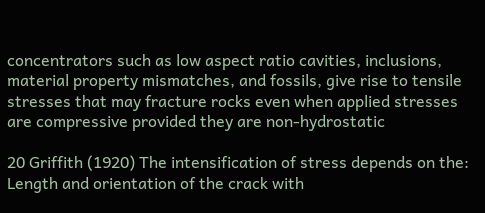concentrators such as low aspect ratio cavities, inclusions, material property mismatches, and fossils, give rise to tensile stresses that may fracture rocks even when applied stresses are compressive provided they are non-hydrostatic

20 Griffith (1920) The intensification of stress depends on the: Length and orientation of the crack with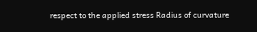respect to the applied stress Radius of curvature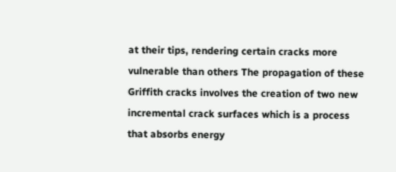at their tips, rendering certain cracks more vulnerable than others The propagation of these Griffith cracks involves the creation of two new incremental crack surfaces which is a process that absorbs energy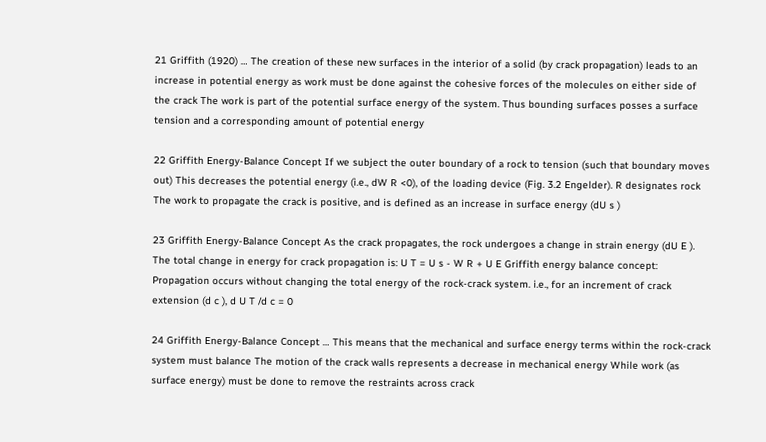21 Griffith (1920) … The creation of these new surfaces in the interior of a solid (by crack propagation) leads to an increase in potential energy as work must be done against the cohesive forces of the molecules on either side of the crack The work is part of the potential surface energy of the system. Thus bounding surfaces posses a surface tension and a corresponding amount of potential energy

22 Griffith Energy-Balance Concept If we subject the outer boundary of a rock to tension (such that boundary moves out) This decreases the potential energy (i.e., dW R <0), of the loading device (Fig. 3.2 Engelder). R designates rock The work to propagate the crack is positive, and is defined as an increase in surface energy (dU s )

23 Griffith Energy-Balance Concept As the crack propagates, the rock undergoes a change in strain energy (dU E ). The total change in energy for crack propagation is: U T = U s - W R + U E Griffith energy balance concept: Propagation occurs without changing the total energy of the rock-crack system. i.e., for an increment of crack extension (d c ), d U T /d c = 0

24 Griffith Energy-Balance Concept … This means that the mechanical and surface energy terms within the rock-crack system must balance The motion of the crack walls represents a decrease in mechanical energy While work (as surface energy) must be done to remove the restraints across crack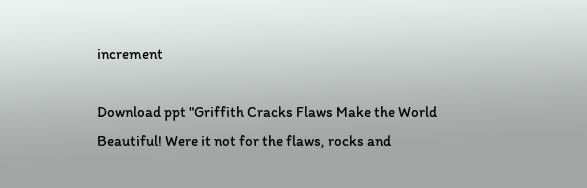increment

Download ppt "Griffith Cracks Flaws Make the World Beautiful! Were it not for the flaws, rocks and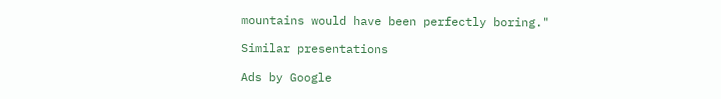mountains would have been perfectly boring."

Similar presentations

Ads by Google